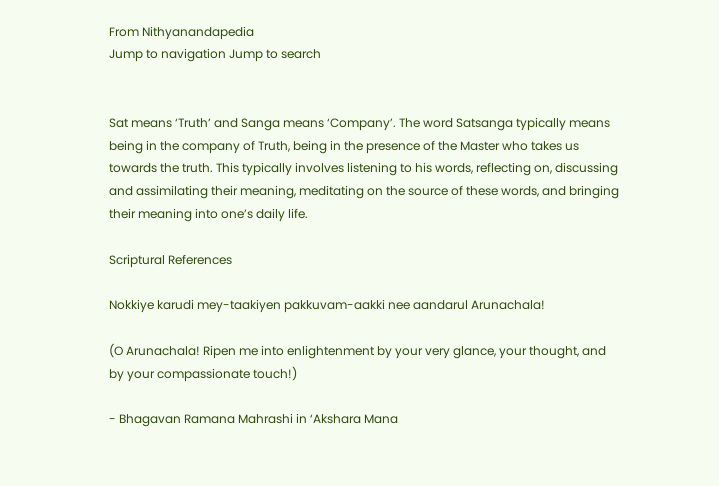From Nithyanandapedia
Jump to navigation Jump to search


Sat means ‘Truth’ and Sanga means ‘Company’. The word Satsanga typically means being in the company of Truth, being in the presence of the Master who takes us towards the truth. This typically involves listening to his words, reflecting on, discussing and assimilating their meaning, meditating on the source of these words, and bringing their meaning into one’s daily life.

Scriptural References

Nokkiye karudi mey-taakiyen pakkuvam-aakki nee aandarul Arunachala!

(O Arunachala! Ripen me into enlightenment by your very glance, your thought, and by your compassionate touch!)

- Bhagavan Ramana Mahrashi in ‘Akshara Mana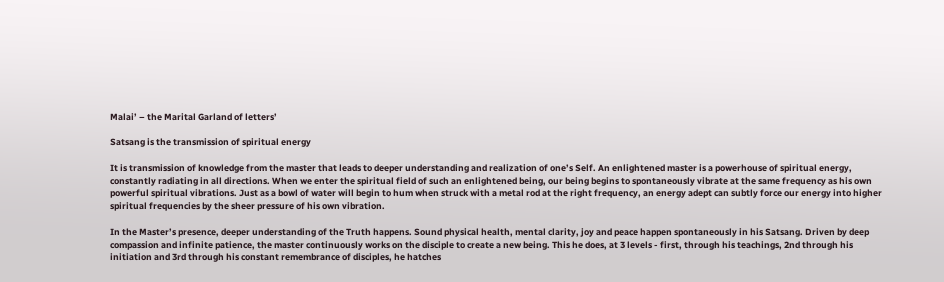Malai’ – the Marital Garland of letters’

Satsang is the transmission of spiritual energy

It is transmission of knowledge from the master that leads to deeper understanding and realization of one’s Self. An enlightened master is a powerhouse of spiritual energy, constantly radiating in all directions. When we enter the spiritual field of such an enlightened being, our being begins to spontaneously vibrate at the same frequency as his own powerful spiritual vibrations. Just as a bowl of water will begin to hum when struck with a metal rod at the right frequency, an energy adept can subtly force our energy into higher spiritual frequencies by the sheer pressure of his own vibration.

In the Master’s presence, deeper understanding of the Truth happens. Sound physical health, mental clarity, joy and peace happen spontaneously in his Satsang. Driven by deep compassion and infinite patience, the master continuously works on the disciple to create a new being. This he does, at 3 levels - first, through his teachings, 2nd through his initiation and 3rd through his constant remembrance of disciples, he hatches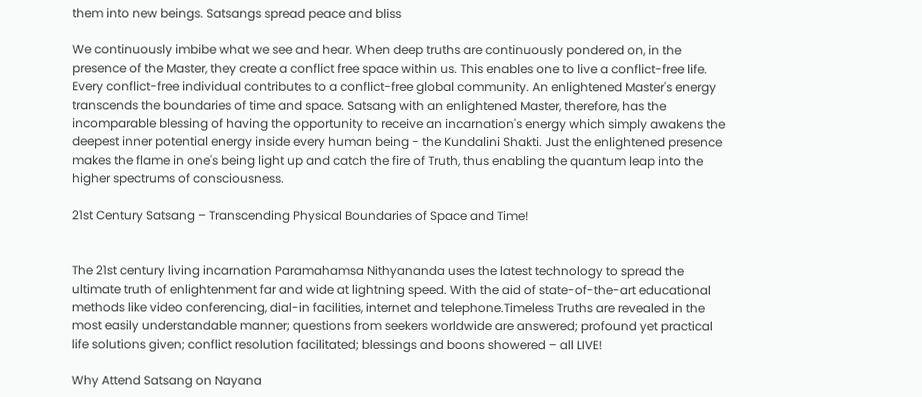them into new beings. Satsangs spread peace and bliss

We continuously imbibe what we see and hear. When deep truths are continuously pondered on, in the presence of the Master, they create a conflict free space within us. This enables one to live a conflict-free life. Every conflict-free individual contributes to a conflict-free global community. An enlightened Master's energy transcends the boundaries of time and space. Satsang with an enlightened Master, therefore, has the incomparable blessing of having the opportunity to receive an incarnation's energy which simply awakens the deepest inner potential energy inside every human being - the Kundalini Shakti. Just the enlightened presence makes the flame in one's being light up and catch the fire of Truth, thus enabling the quantum leap into the higher spectrums of consciousness.

21st Century Satsang – Transcending Physical Boundaries of Space and Time!


The 21st century living incarnation Paramahamsa Nithyananda uses the latest technology to spread the ultimate truth of enlightenment far and wide at lightning speed. With the aid of state-of-the-art educational methods like video conferencing, dial-in facilities, internet and telephone.Timeless Truths are revealed in the most easily understandable manner; questions from seekers worldwide are answered; profound yet practical life solutions given; conflict resolution facilitated; blessings and boons showered – all LIVE!

Why Attend Satsang on Nayana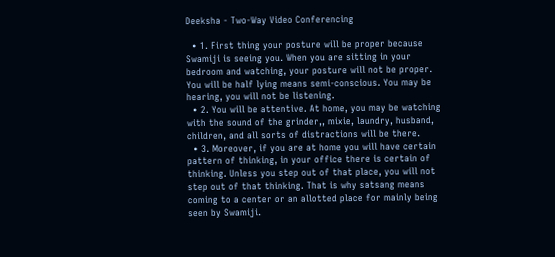Deeksha - Two-Way Video Conferencing

  • 1. First thing your posture will be proper because Swamiji is seeing you. When you are sitting in your bedroom and watching, your posture will not be proper. You will be half lying means semi-conscious. You may be hearing, you will not be listening.
  • 2. You will be attentive. At home, you may be watching with the sound of the grinder,, mixie, laundry, husband, children, and all sorts of distractions will be there.
  • 3. Moreover, if you are at home you will have certain pattern of thinking, in your office there is certain of thinking. Unless you step out of that place, you will not step out of that thinking. That is why satsang means coming to a center or an allotted place for mainly being seen by Swamiji.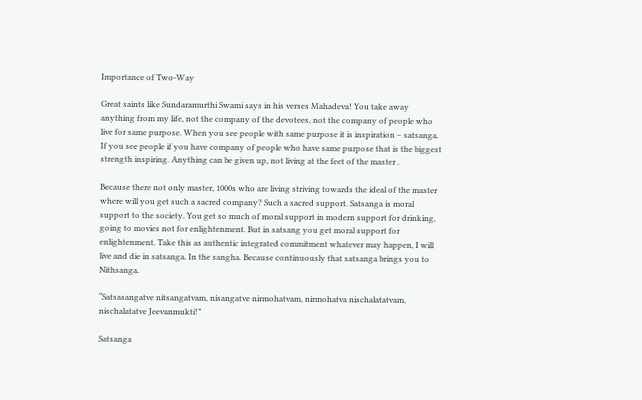Importance of Two-Way

Great saints like Sundaramurthi Swami says in his verses Mahadeva! You take away anything from my life, not the company of the devotees, not the company of people who live for same purpose. When you see people with same purpose it is inspiration – satsanga. If you see people if you have company of people who have same purpose that is the biggest strength inspiring. Anything can be given up, not living at the feet of the master .

Because there not only master, 1000s who are living striving towards the ideal of the master where will you get such a sacred company? Such a sacred support. Satsanga is moral support to the society. You get so much of moral support in modern support for drinking, going to movies not for enlightenment. But in satsang you get moral support for enlightenment. Take this as authentic integrated commitment whatever may happen, I will live and die in satsanga. In the sangha. Because continuously that satsanga brings you to Nithsanga.

“Satsasangatve nitsangatvam, nisangatve nirmohatvam, nirmohatva nischalatatvam, nischalatatve Jeevanmukti!”

Satsanga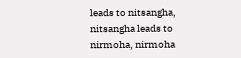leads to nitsangha, nitsangha leads to nirmoha, nirmoha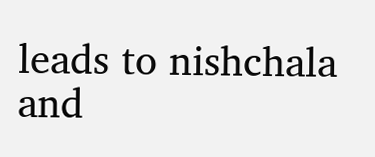leads to nishchala and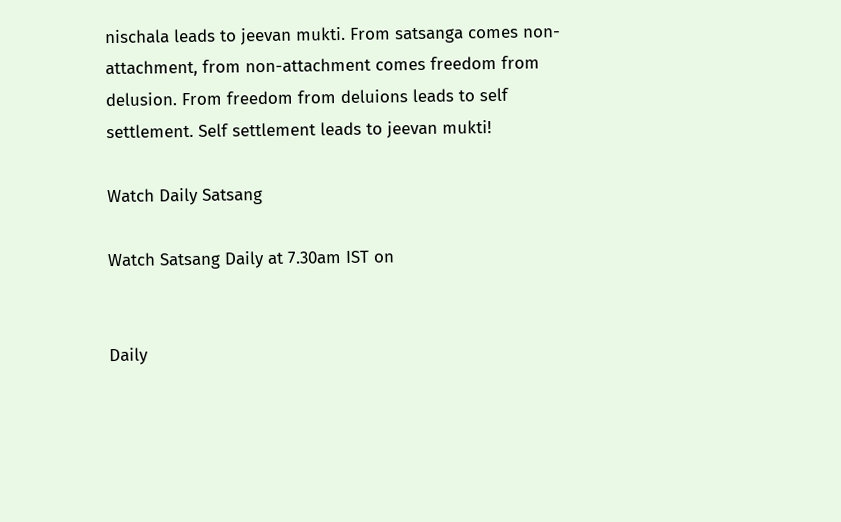nischala leads to jeevan mukti. From satsanga comes non-attachment, from non-attachment comes freedom from delusion. From freedom from deluions leads to self settlement. Self settlement leads to jeevan mukti!

Watch Daily Satsang

Watch Satsang Daily at 7.30am IST on


Daily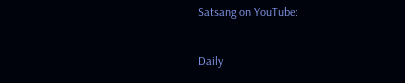Satsang on YouTube:

Daily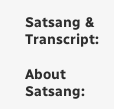Satsang & Transcript:

About Satsang: